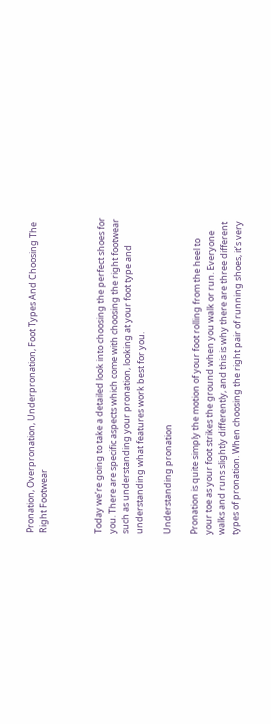Pronation, Overpronation, Underpronation, Foot Types And Choosing The Right Footwear



Today we’re going to take a detailed look into choosing the perfect shoes for you. There are specific aspects which come with choosing the right footwear such as understanding your pronation, looking at your foot type and understanding what features work best for you.

Understanding pronation

Pronation is quite simply the motion of your foot rolling from the heel to your toe as your foot strikes the ground when you walk or run. Everyone walks and runs slightly differently, and this is why there are three different types of pronation. When choosing the right pair of running shoes, it’s very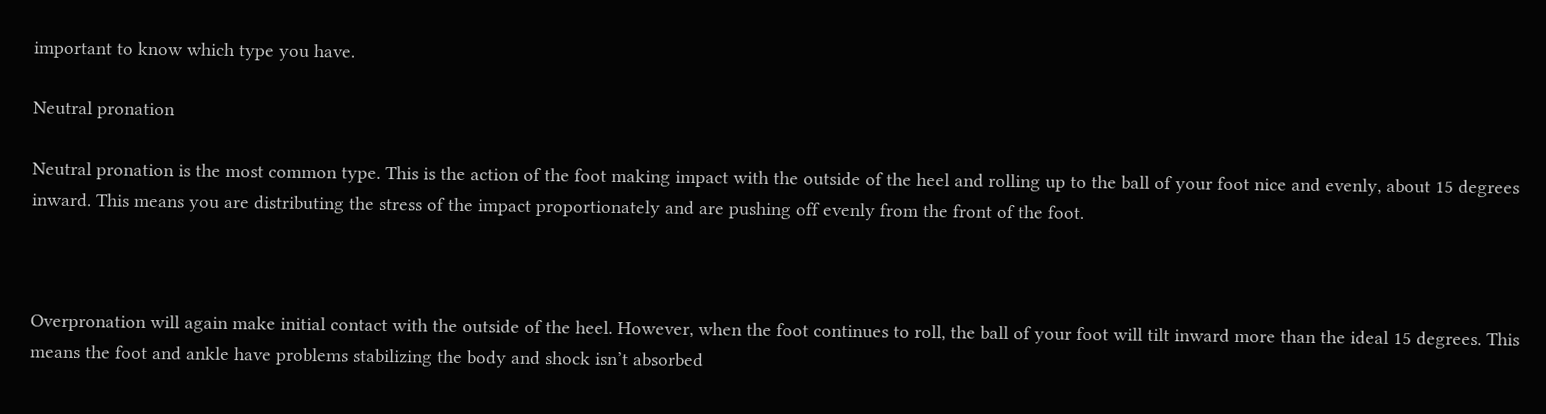important to know which type you have.

Neutral pronation

Neutral pronation is the most common type. This is the action of the foot making impact with the outside of the heel and rolling up to the ball of your foot nice and evenly, about 15 degrees inward. This means you are distributing the stress of the impact proportionately and are pushing off evenly from the front of the foot.



Overpronation will again make initial contact with the outside of the heel. However, when the foot continues to roll, the ball of your foot will tilt inward more than the ideal 15 degrees. This means the foot and ankle have problems stabilizing the body and shock isn’t absorbed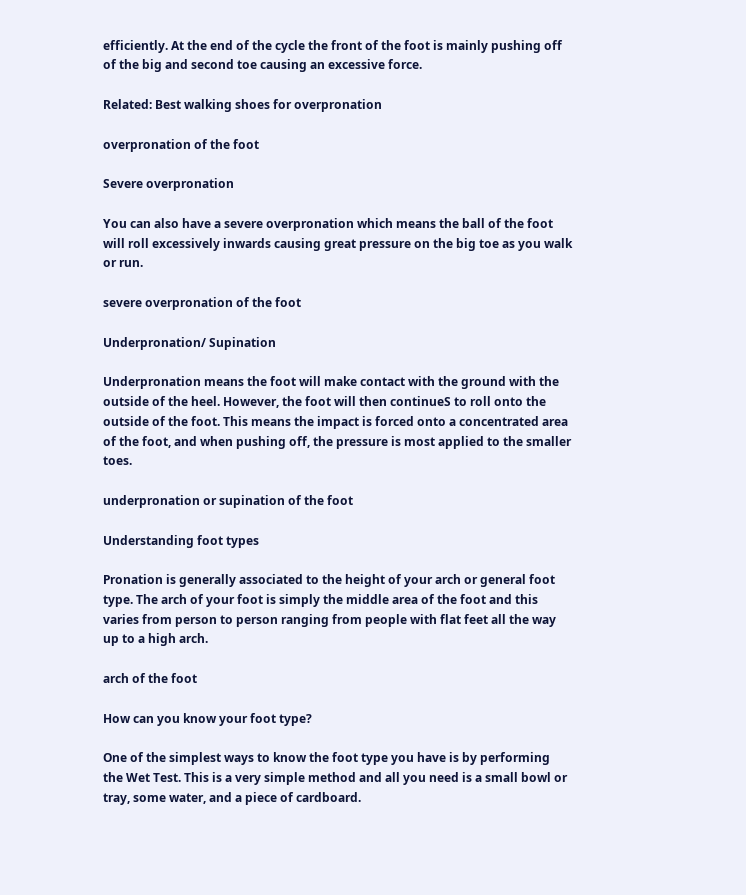efficiently. At the end of the cycle the front of the foot is mainly pushing off of the big and second toe causing an excessive force.

Related: Best walking shoes for overpronation

overpronation of the foot

Severe overpronation

You can also have a severe overpronation which means the ball of the foot will roll excessively inwards causing great pressure on the big toe as you walk or run.

severe overpronation of the foot

Underpronation/ Supination

Underpronation means the foot will make contact with the ground with the outside of the heel. However, the foot will then continueS to roll onto the outside of the foot. This means the impact is forced onto a concentrated area of the foot, and when pushing off, the pressure is most applied to the smaller toes.

underpronation or supination of the foot

Understanding foot types

Pronation is generally associated to the height of your arch or general foot type. The arch of your foot is simply the middle area of the foot and this varies from person to person ranging from people with flat feet all the way up to a high arch.

arch of the foot

How can you know your foot type?

One of the simplest ways to know the foot type you have is by performing the Wet Test. This is a very simple method and all you need is a small bowl or tray, some water, and a piece of cardboard.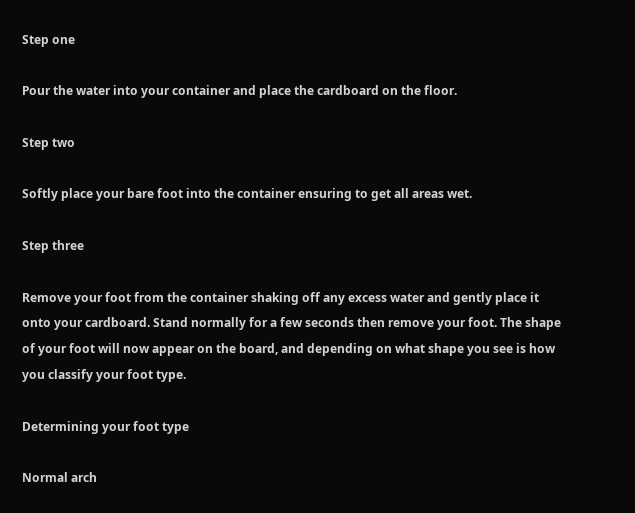Step one

Pour the water into your container and place the cardboard on the floor.

Step two

Softly place your bare foot into the container ensuring to get all areas wet.

Step three

Remove your foot from the container shaking off any excess water and gently place it onto your cardboard. Stand normally for a few seconds then remove your foot. The shape of your foot will now appear on the board, and depending on what shape you see is how you classify your foot type.

Determining your foot type

Normal arch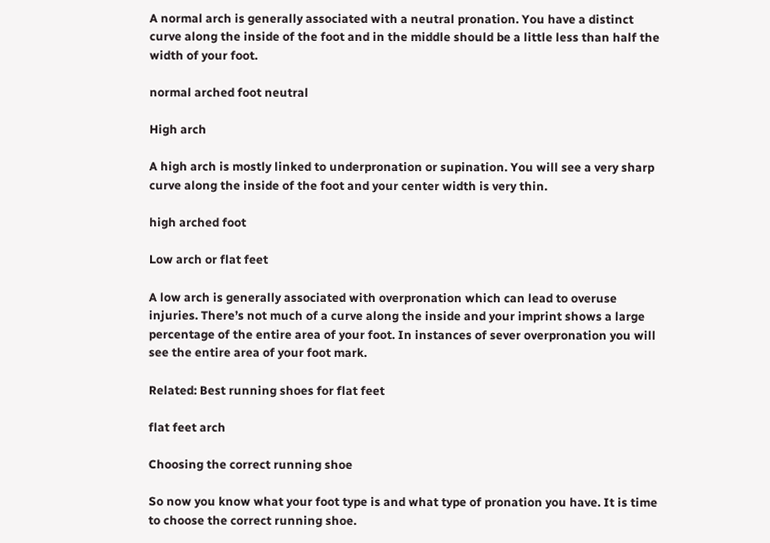A normal arch is generally associated with a neutral pronation. You have a distinct curve along the inside of the foot and in the middle should be a little less than half the width of your foot.

normal arched foot neutral

High arch

A high arch is mostly linked to underpronation or supination. You will see a very sharp curve along the inside of the foot and your center width is very thin.

high arched foot

Low arch or flat feet

A low arch is generally associated with overpronation which can lead to overuse injuries. There’s not much of a curve along the inside and your imprint shows a large percentage of the entire area of your foot. In instances of sever overpronation you will see the entire area of your foot mark.

Related: Best running shoes for flat feet

flat feet arch

Choosing the correct running shoe

So now you know what your foot type is and what type of pronation you have. It is time to choose the correct running shoe.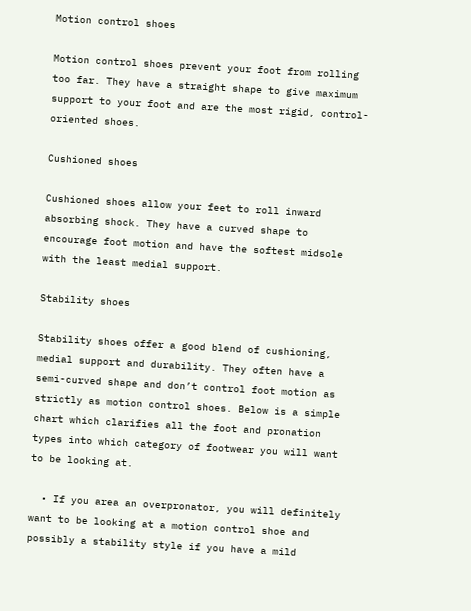Motion control shoes

Motion control shoes prevent your foot from rolling too far. They have a straight shape to give maximum support to your foot and are the most rigid, control-oriented shoes.

Cushioned shoes

Cushioned shoes allow your feet to roll inward absorbing shock. They have a curved shape to encourage foot motion and have the softest midsole with the least medial support.

Stability shoes

Stability shoes offer a good blend of cushioning, medial support and durability. They often have a semi-curved shape and don’t control foot motion as strictly as motion control shoes. Below is a simple chart which clarifies all the foot and pronation types into which category of footwear you will want to be looking at.

  • If you area an overpronator, you will definitely want to be looking at a motion control shoe and possibly a stability style if you have a mild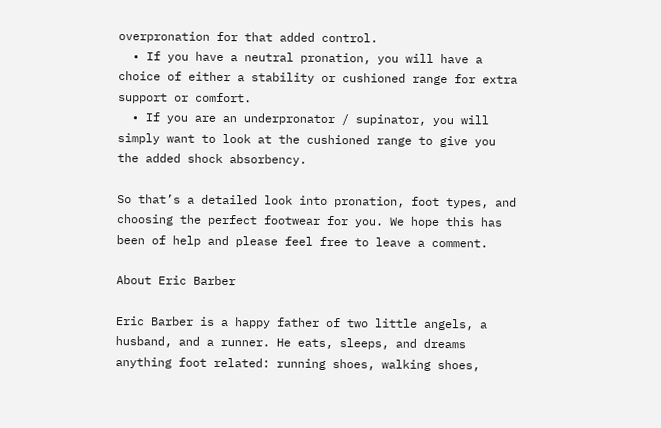overpronation for that added control.
  • If you have a neutral pronation, you will have a choice of either a stability or cushioned range for extra support or comfort.
  • If you are an underpronator / supinator, you will simply want to look at the cushioned range to give you the added shock absorbency.

So that’s a detailed look into pronation, foot types, and choosing the perfect footwear for you. We hope this has been of help and please feel free to leave a comment.

About Eric Barber

Eric Barber is a happy father of two little angels, a husband, and a runner. He eats, sleeps, and dreams anything foot related: running shoes, walking shoes,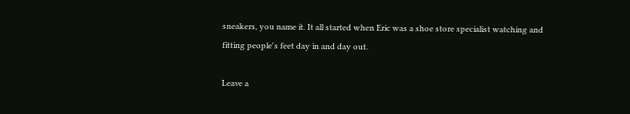sneakers, you name it. It all started when Eric was a shoe store specialist watching and fitting people's feet day in and day out.

Leave a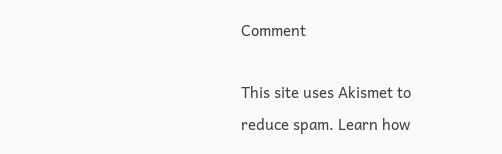Comment

This site uses Akismet to reduce spam. Learn how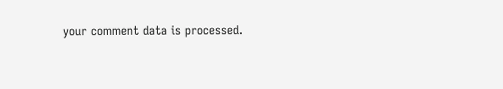your comment data is processed.